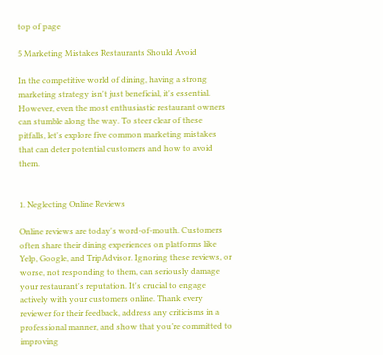top of page

5 Marketing Mistakes Restaurants Should Avoid

In the competitive world of dining, having a strong marketing strategy isn't just beneficial, it's essential. However, even the most enthusiastic restaurant owners can stumble along the way. To steer clear of these pitfalls, let's explore five common marketing mistakes that can deter potential customers and how to avoid them.


1. Neglecting Online Reviews

Online reviews are today's word-of-mouth. Customers often share their dining experiences on platforms like Yelp, Google, and TripAdvisor. Ignoring these reviews, or worse, not responding to them, can seriously damage your restaurant's reputation. It's crucial to engage actively with your customers online. Thank every reviewer for their feedback, address any criticisms in a professional manner, and show that you’re committed to improving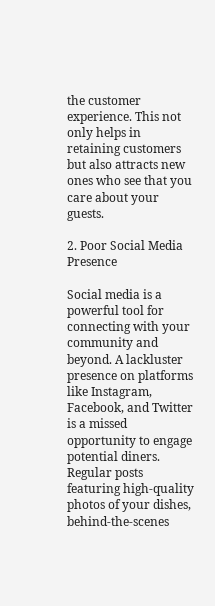the customer experience. This not only helps in retaining customers but also attracts new ones who see that you care about your guests.

2. Poor Social Media Presence

Social media is a powerful tool for connecting with your community and beyond. A lackluster presence on platforms like Instagram, Facebook, and Twitter is a missed opportunity to engage potential diners. Regular posts featuring high-quality photos of your dishes, behind-the-scenes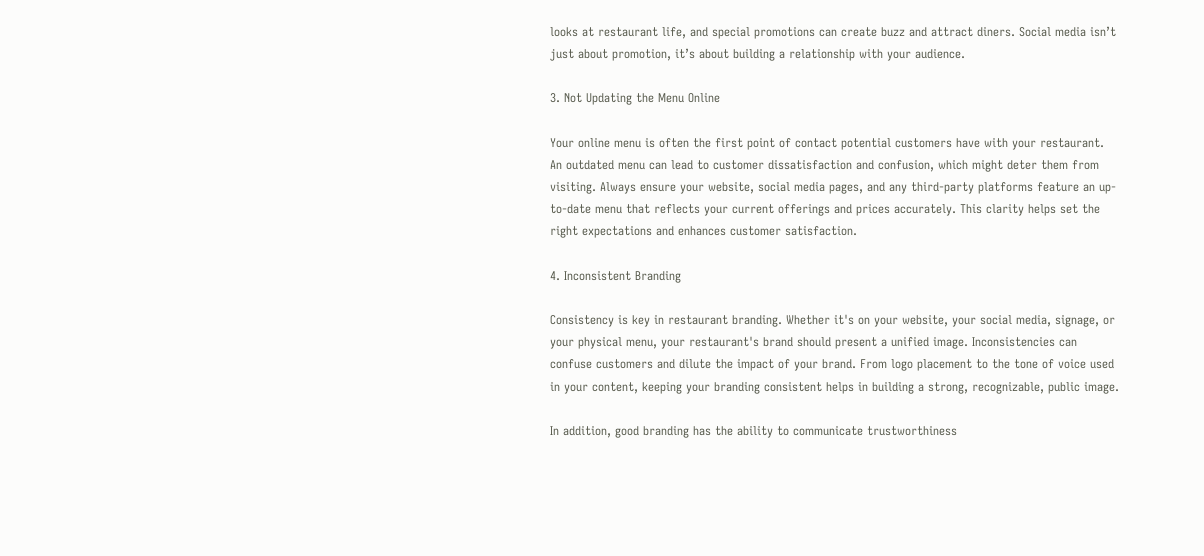looks at restaurant life, and special promotions can create buzz and attract diners. Social media isn’t just about promotion, it’s about building a relationship with your audience.

3. Not Updating the Menu Online

Your online menu is often the first point of contact potential customers have with your restaurant. An outdated menu can lead to customer dissatisfaction and confusion, which might deter them from visiting. Always ensure your website, social media pages, and any third-party platforms feature an up-to-date menu that reflects your current offerings and prices accurately. This clarity helps set the right expectations and enhances customer satisfaction.

4. Inconsistent Branding

Consistency is key in restaurant branding. Whether it's on your website, your social media, signage, or your physical menu, your restaurant's brand should present a unified image. Inconsistencies can confuse customers and dilute the impact of your brand. From logo placement to the tone of voice used in your content, keeping your branding consistent helps in building a strong, recognizable, public image.

In addition, good branding has the ability to communicate trustworthiness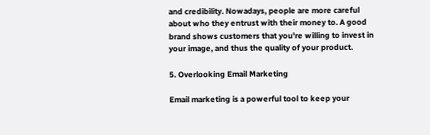and credibility. Nowadays, people are more careful about who they entrust with their money to. A good brand shows customers that you're willing to invest in your image, and thus the quality of your product.

5. Overlooking Email Marketing

Email marketing is a powerful tool to keep your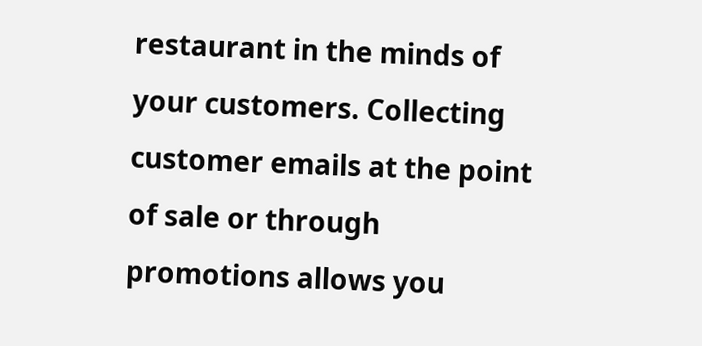restaurant in the minds of your customers. Collecting customer emails at the point of sale or through promotions allows you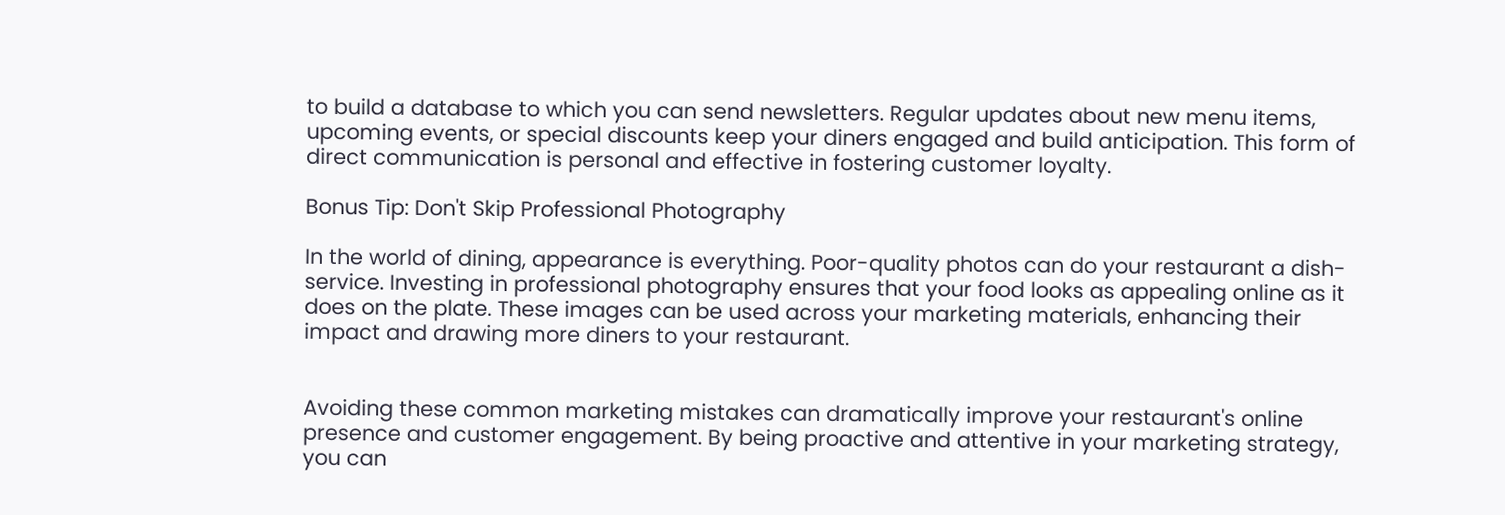to build a database to which you can send newsletters. Regular updates about new menu items, upcoming events, or special discounts keep your diners engaged and build anticipation. This form of direct communication is personal and effective in fostering customer loyalty.

Bonus Tip: Don't Skip Professional Photography

In the world of dining, appearance is everything. Poor-quality photos can do your restaurant a dish-service. Investing in professional photography ensures that your food looks as appealing online as it does on the plate. These images can be used across your marketing materials, enhancing their impact and drawing more diners to your restaurant.


Avoiding these common marketing mistakes can dramatically improve your restaurant's online presence and customer engagement. By being proactive and attentive in your marketing strategy, you can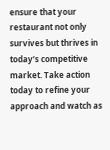ensure that your restaurant not only survives but thrives in today’s competitive market. Take action today to refine your approach and watch as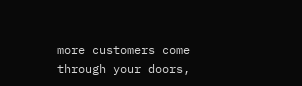more customers come through your doors,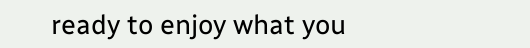ready to enjoy what you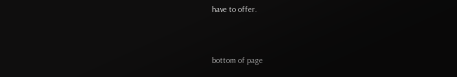have to offer.


bottom of page